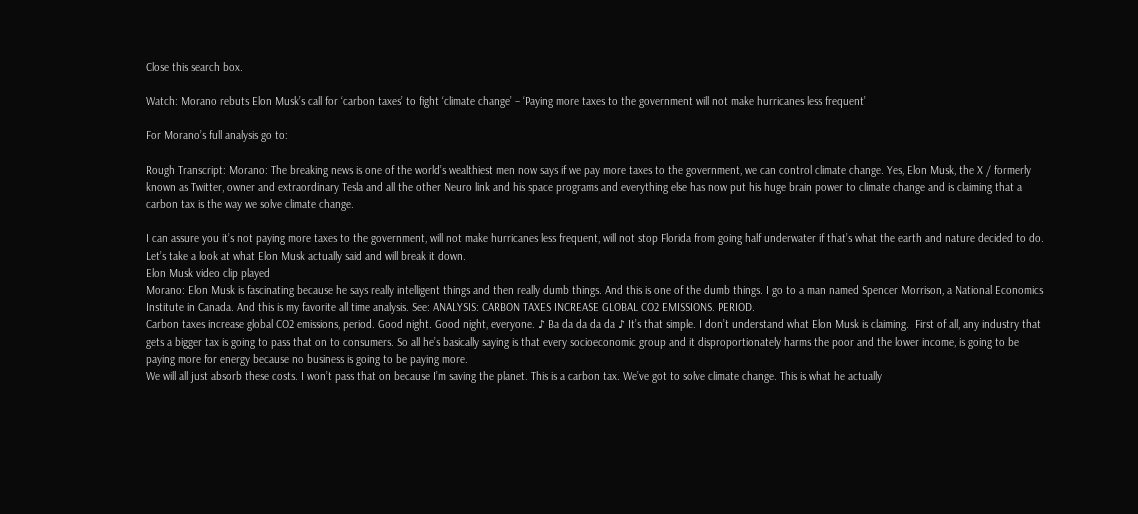Close this search box.

Watch: Morano rebuts Elon Musk’s call for ‘carbon taxes’ to fight ‘climate change’ – ‘Paying more taxes to the government will not make hurricanes less frequent’

For Morano’s full analysis go to:

Rough Transcript: Morano: The breaking news is one of the world’s wealthiest men now says if we pay more taxes to the government, we can control climate change. Yes, Elon Musk, the X / formerly known as Twitter, owner and extraordinary Tesla and all the other Neuro link and his space programs and everything else has now put his huge brain power to climate change and is claiming that a carbon tax is the way we solve climate change.

I can assure you it’s not paying more taxes to the government, will not make hurricanes less frequent, will not stop Florida from going half underwater if that’s what the earth and nature decided to do.
Let’s take a look at what Elon Musk actually said and will break it down.
Elon Musk video clip played
Morano: Elon Musk is fascinating because he says really intelligent things and then really dumb things. And this is one of the dumb things. I go to a man named Spencer Morrison, a National Economics Institute in Canada. And this is my favorite all time analysis. See: ANALYSIS: CARBON TAXES INCREASE GLOBAL CO2 EMISSIONS. PERIOD.
Carbon taxes increase global CO2 emissions, period. Good night. Good night, everyone. ♪ Ba da da da da ♪ It’s that simple. I don’t understand what Elon Musk is claiming.  First of all, any industry that gets a bigger tax is going to pass that on to consumers. So all he’s basically saying is that every socioeconomic group and it disproportionately harms the poor and the lower income, is going to be paying more for energy because no business is going to be paying more.
We will all just absorb these costs. I won’t pass that on because I’m saving the planet. This is a carbon tax. We’ve got to solve climate change. This is what he actually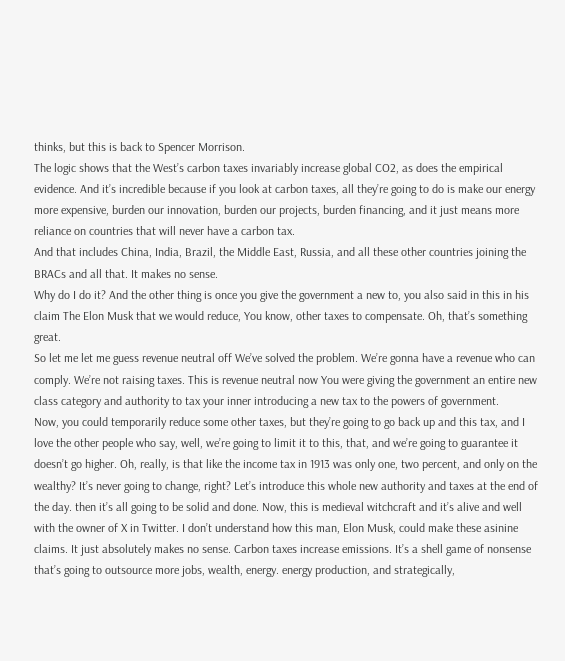thinks, but this is back to Spencer Morrison.
The logic shows that the West’s carbon taxes invariably increase global CO2, as does the empirical evidence. And it’s incredible because if you look at carbon taxes, all they’re going to do is make our energy more expensive, burden our innovation, burden our projects, burden financing, and it just means more reliance on countries that will never have a carbon tax.
And that includes China, India, Brazil, the Middle East, Russia, and all these other countries joining the BRACs and all that. It makes no sense.
Why do I do it? And the other thing is once you give the government a new to, you also said in this in his claim The Elon Musk that we would reduce, You know, other taxes to compensate. Oh, that’s something great.
So let me let me guess revenue neutral off We’ve solved the problem. We’re gonna have a revenue who can comply. We’re not raising taxes. This is revenue neutral now You were giving the government an entire new class category and authority to tax your inner introducing a new tax to the powers of government.
Now, you could temporarily reduce some other taxes, but they’re going to go back up and this tax, and I love the other people who say, well, we’re going to limit it to this, that, and we’re going to guarantee it doesn’t go higher. Oh, really, is that like the income tax in 1913 was only one, two percent, and only on the wealthy? It’s never going to change, right? Let’s introduce this whole new authority and taxes at the end of the day. then it’s all going to be solid and done. Now, this is medieval witchcraft and it’s alive and well with the owner of X in Twitter. I don’t understand how this man, Elon Musk, could make these asinine claims. It just absolutely makes no sense. Carbon taxes increase emissions. It’s a shell game of nonsense that’s going to outsource more jobs, wealth, energy. energy production, and strategically,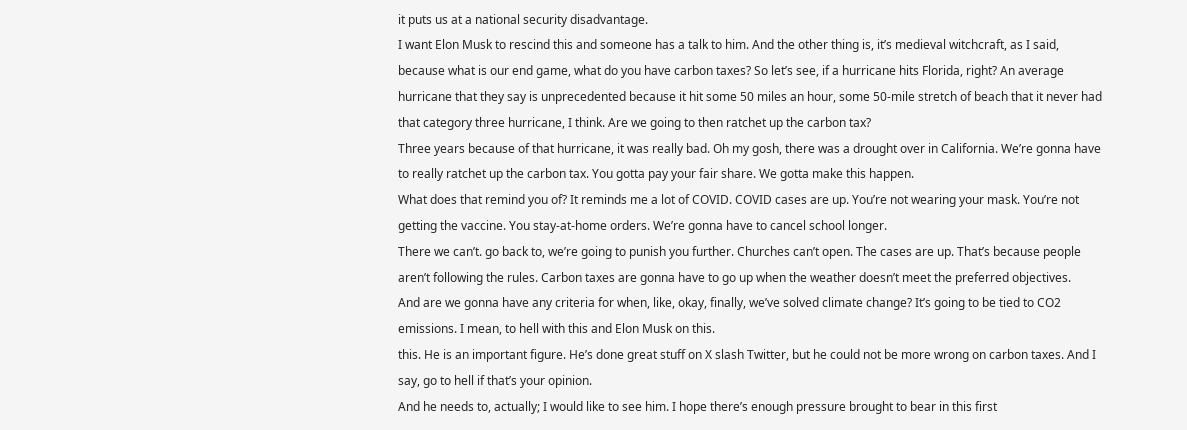it puts us at a national security disadvantage.
I want Elon Musk to rescind this and someone has a talk to him. And the other thing is, it’s medieval witchcraft, as I said, because what is our end game, what do you have carbon taxes? So let’s see, if a hurricane hits Florida, right? An average hurricane that they say is unprecedented because it hit some 50 miles an hour, some 50-mile stretch of beach that it never had that category three hurricane, I think. Are we going to then ratchet up the carbon tax?
Three years because of that hurricane, it was really bad. Oh my gosh, there was a drought over in California. We’re gonna have to really ratchet up the carbon tax. You gotta pay your fair share. We gotta make this happen.
What does that remind you of? It reminds me a lot of COVID. COVID cases are up. You’re not wearing your mask. You’re not getting the vaccine. You stay-at-home orders. We’re gonna have to cancel school longer.
There we can’t. go back to, we’re going to punish you further. Churches can’t open. The cases are up. That’s because people aren’t following the rules. Carbon taxes are gonna have to go up when the weather doesn’t meet the preferred objectives.
And are we gonna have any criteria for when, like, okay, finally, we’ve solved climate change? It’s going to be tied to CO2 emissions. I mean, to hell with this and Elon Musk on this.
this. He is an important figure. He’s done great stuff on X slash Twitter, but he could not be more wrong on carbon taxes. And I say, go to hell if that’s your opinion.
And he needs to, actually; I would like to see him. I hope there’s enough pressure brought to bear in this first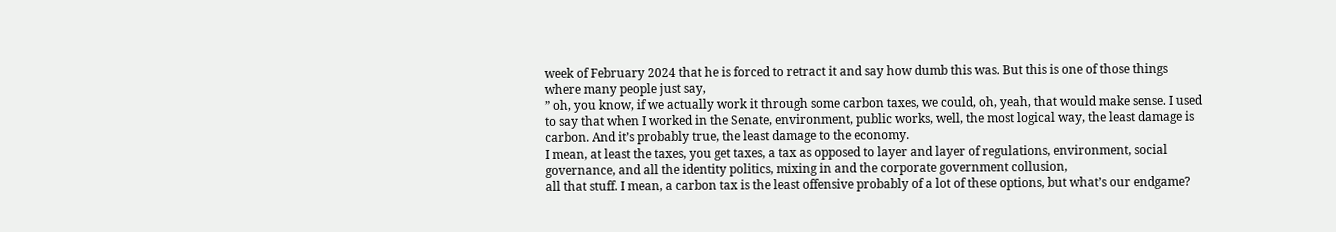week of February 2024 that he is forced to retract it and say how dumb this was. But this is one of those things where many people just say,
” oh, you know, if we actually work it through some carbon taxes, we could, oh, yeah, that would make sense. I used to say that when I worked in the Senate, environment, public works, well, the most logical way, the least damage is carbon. And it’s probably true, the least damage to the economy.
I mean, at least the taxes, you get taxes, a tax as opposed to layer and layer of regulations, environment, social governance, and all the identity politics, mixing in and the corporate government collusion,
all that stuff. I mean, a carbon tax is the least offensive probably of a lot of these options, but what’s our endgame?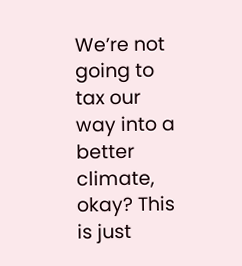We’re not going to tax our way into a better climate,
okay? This is just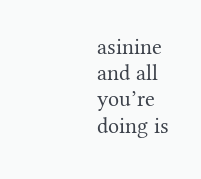asinine and all you’re doing is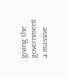giving the government a massive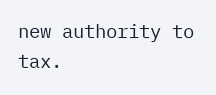new authority to tax.